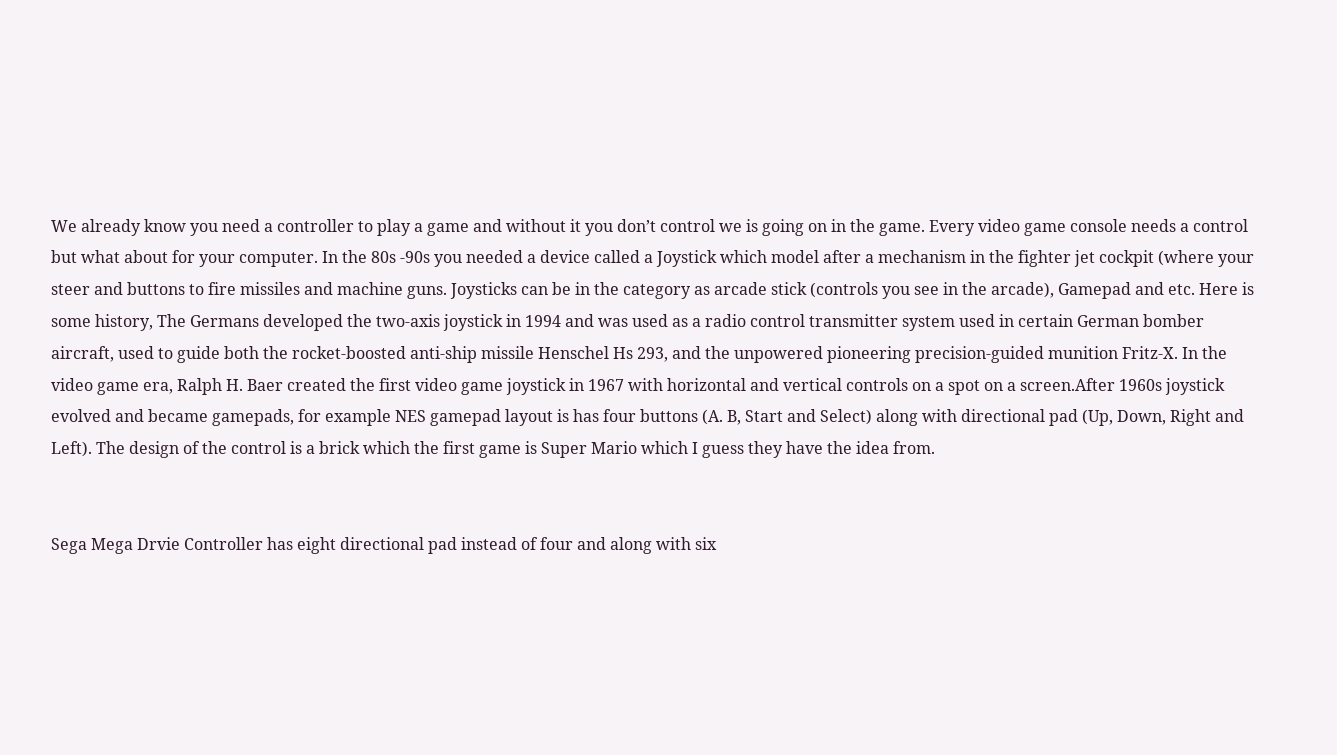We already know you need a controller to play a game and without it you don’t control we is going on in the game. Every video game console needs a control but what about for your computer. In the 80s -90s you needed a device called a Joystick which model after a mechanism in the fighter jet cockpit (where your steer and buttons to fire missiles and machine guns. Joysticks can be in the category as arcade stick (controls you see in the arcade), Gamepad and etc. Here is some history, The Germans developed the two-axis joystick in 1994 and was used as a radio control transmitter system used in certain German bomber aircraft, used to guide both the rocket-boosted anti-ship missile Henschel Hs 293, and the unpowered pioneering precision-guided munition Fritz-X. In the video game era, Ralph H. Baer created the first video game joystick in 1967 with horizontal and vertical controls on a spot on a screen.After 1960s joystick evolved and became gamepads, for example NES gamepad layout is has four buttons (A. B, Start and Select) along with directional pad (Up, Down, Right and Left). The design of the control is a brick which the first game is Super Mario which I guess they have the idea from.


Sega Mega Drvie Controller has eight directional pad instead of four and along with six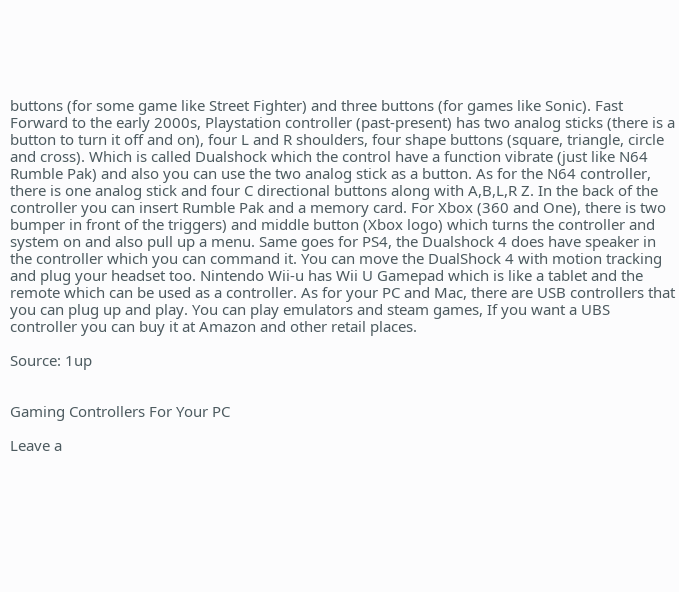buttons (for some game like Street Fighter) and three buttons (for games like Sonic). Fast Forward to the early 2000s, Playstation controller (past-present) has two analog sticks (there is a button to turn it off and on), four L and R shoulders, four shape buttons (square, triangle, circle and cross). Which is called Dualshock which the control have a function vibrate (just like N64 Rumble Pak) and also you can use the two analog stick as a button. As for the N64 controller, there is one analog stick and four C directional buttons along with A,B,L,R Z. In the back of the controller you can insert Rumble Pak and a memory card. For Xbox (360 and One), there is two bumper in front of the triggers) and middle button (Xbox logo) which turns the controller and system on and also pull up a menu. Same goes for PS4, the Dualshock 4 does have speaker in the controller which you can command it. You can move the DualShock 4 with motion tracking and plug your headset too. Nintendo Wii-u has Wii U Gamepad which is like a tablet and the remote which can be used as a controller. As for your PC and Mac, there are USB controllers that you can plug up and play. You can play emulators and steam games, If you want a UBS controller you can buy it at Amazon and other retail places.

Source: 1up


Gaming Controllers For Your PC

Leave a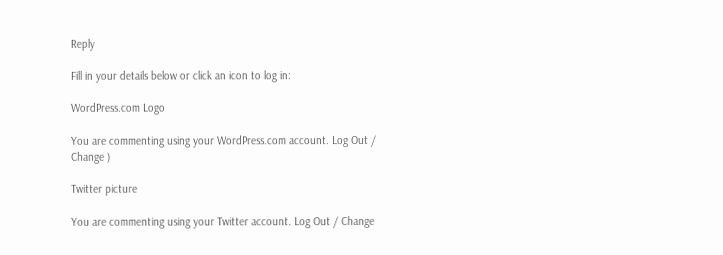Reply

Fill in your details below or click an icon to log in:

WordPress.com Logo

You are commenting using your WordPress.com account. Log Out / Change )

Twitter picture

You are commenting using your Twitter account. Log Out / Change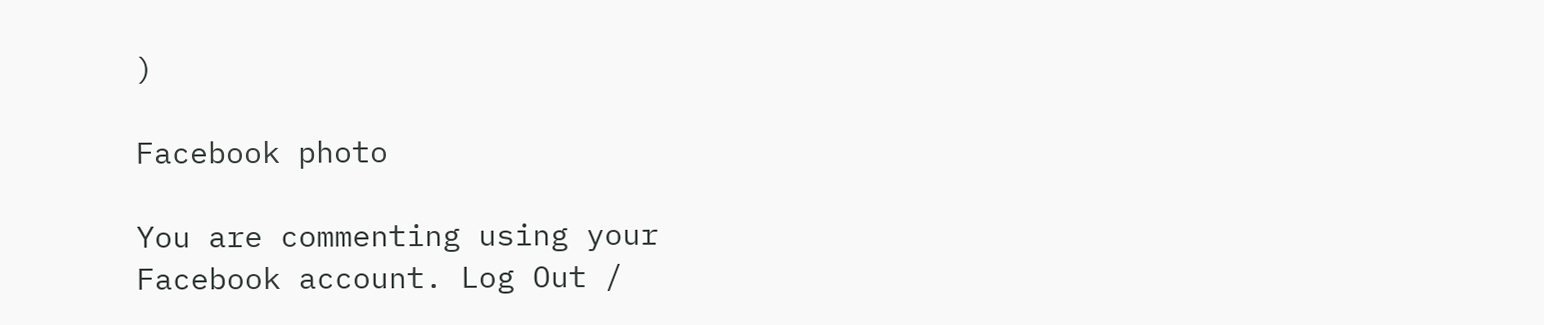)

Facebook photo

You are commenting using your Facebook account. Log Out /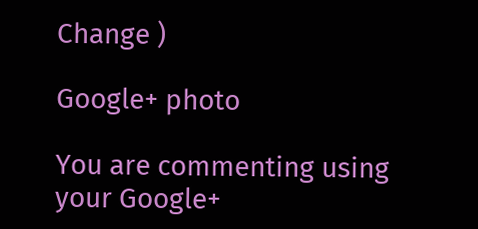Change )

Google+ photo

You are commenting using your Google+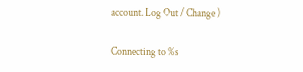account. Log Out / Change )

Connecting to %s